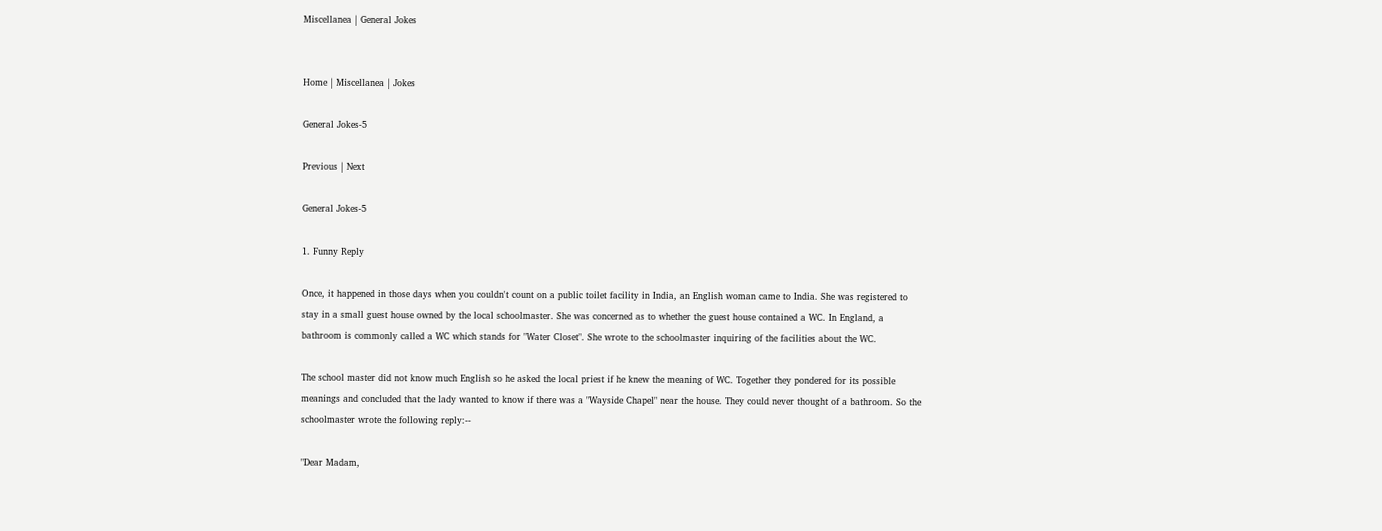Miscellanea | General Jokes


Home | Miscellanea | Jokes

General Jokes-5

Previous | Next

General Jokes-5

1. Funny Reply

Once, it happened in those days when you couldn't count on a public toilet facility in India, an English woman came to India. She was registered to stay in a small guest house owned by the local schoolmaster. She was concerned as to whether the guest house contained a WC. In England, a bathroom is commonly called a WC which stands for "Water Closet". She wrote to the schoolmaster inquiring of the facilities about the WC.

The school master did not know much English so he asked the local priest if he knew the meaning of WC. Together they pondered for its possible meanings and concluded that the lady wanted to know if there was a "Wayside Chapel" near the house. They could never thought of a bathroom. So the schoolmaster wrote the following reply:--

"Dear Madam,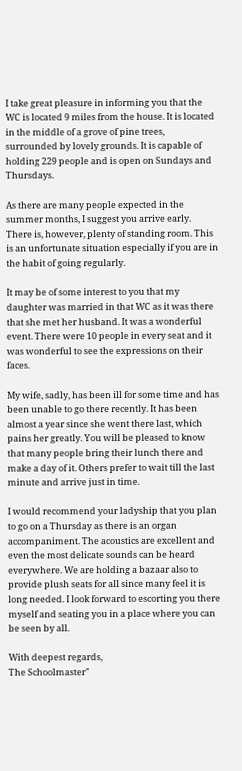I take great pleasure in informing you that the WC is located 9 miles from the house. It is located in the middle of a grove of pine trees, surrounded by lovely grounds. It is capable of holding 229 people and is open on Sundays and Thursdays.

As there are many people expected in the summer months, I suggest you arrive early. There is, however, plenty of standing room. This is an unfortunate situation especially if you are in the habit of going regularly.

It may be of some interest to you that my daughter was married in that WC as it was there that she met her husband. It was a wonderful event. There were 10 people in every seat and it was wonderful to see the expressions on their faces.

My wife, sadly, has been ill for some time and has been unable to go there recently. It has been almost a year since she went there last, which pains her greatly. You will be pleased to know that many people bring their lunch there and make a day of it. Others prefer to wait till the last minute and arrive just in time.

I would recommend your ladyship that you plan to go on a Thursday as there is an organ accompaniment. The acoustics are excellent and even the most delicate sounds can be heard everywhere. We are holding a bazaar also to provide plush seats for all since many feel it is long needed. I look forward to escorting you there myself and seating you in a place where you can be seen by all.

With deepest regards,
The Schoolmaster"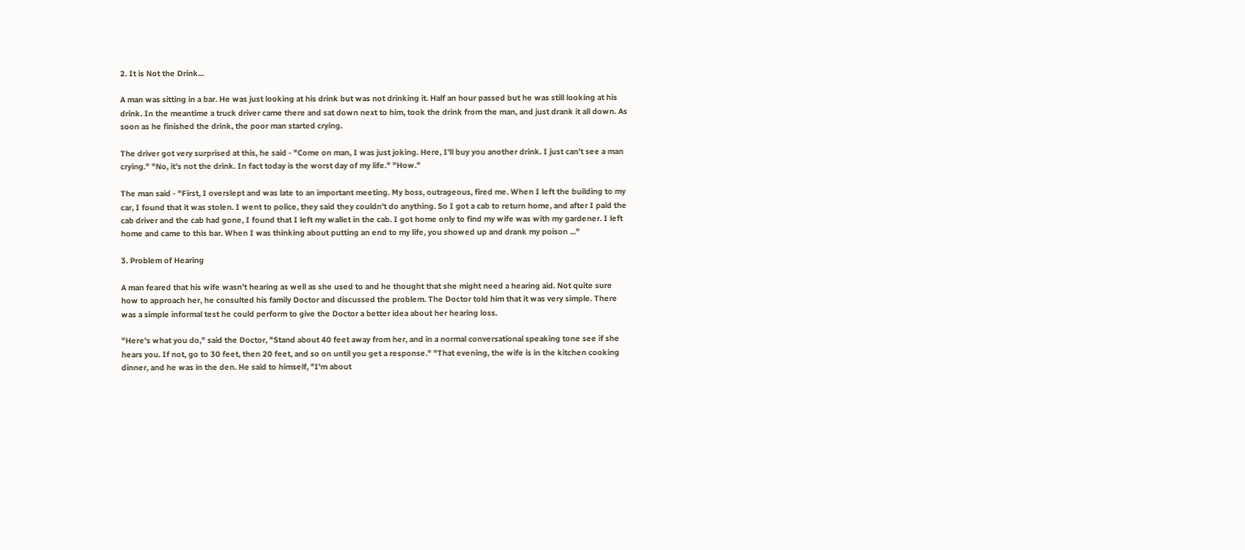2. It is Not the Drink...

A man was sitting in a bar. He was just looking at his drink but was not drinking it. Half an hour passed but he was still looking at his drink. In the meantime a truck driver came there and sat down next to him, took the drink from the man, and just drank it all down. As soon as he finished the drink, the poor man started crying.

The driver got very surprised at this, he said - "Come on man, I was just joking. Here, I'll buy you another drink. I just can't see a man crying." "No, it's not the drink. In fact today is the worst day of my life." "How."

The man said - "First, I overslept and was late to an important meeting. My boss, outrageous, fired me. When I left the building to my car, I found that it was stolen. I went to police, they said they couldn't do anything. So I got a cab to return home, and after I paid the cab driver and the cab had gone, I found that I left my wallet in the cab. I got home only to find my wife was with my gardener. I left home and came to this bar. When I was thinking about putting an end to my life, you showed up and drank my poison ..."

3. Problem of Hearing

A man feared that his wife wasn't hearing as well as she used to and he thought that she might need a hearing aid. Not quite sure how to approach her, he consulted his family Doctor and discussed the problem. The Doctor told him that it was very simple. There was a simple informal test he could perform to give the Doctor a better idea about her hearing loss.

"Here's what you do," said the Doctor, "Stand about 40 feet away from her, and in a normal conversational speaking tone see if she hears you. If not, go to 30 feet, then 20 feet, and so on until you get a response." "That evening, the wife is in the kitchen cooking dinner, and he was in the den. He said to himself, "I'm about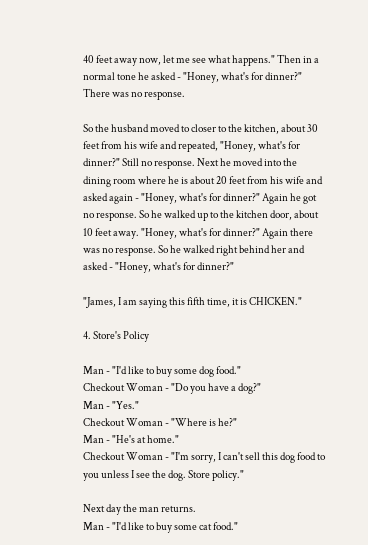40 feet away now, let me see what happens." Then in a normal tone he asked - "Honey, what's for dinner?" There was no response.

So the husband moved to closer to the kitchen, about 30 feet from his wife and repeated, "Honey, what's for dinner?" Still no response. Next he moved into the dining room where he is about 20 feet from his wife and asked again - "Honey, what's for dinner?" Again he got no response. So he walked up to the kitchen door, about 10 feet away. "Honey, what's for dinner?" Again there was no response. So he walked right behind her and asked - "Honey, what's for dinner?"

"James, I am saying this fifth time, it is CHICKEN."

4. Store's Policy

Man - "I'd like to buy some dog food."
Checkout Woman - "Do you have a dog?"
Man - "Yes."
Checkout Woman - "Where is he?"
Man - "He's at home."
Checkout Woman - "I'm sorry, I can't sell this dog food to you unless I see the dog. Store policy."

Next day the man returns.
Man - "I'd like to buy some cat food."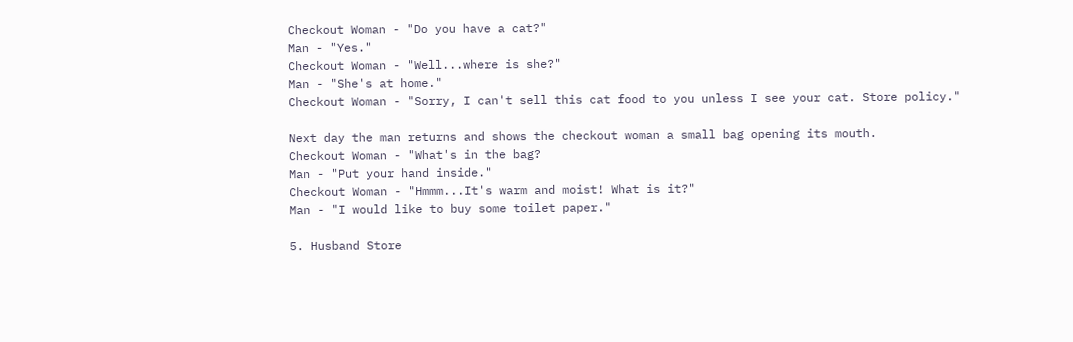Checkout Woman - "Do you have a cat?"
Man - "Yes."
Checkout Woman - "Well...where is she?"
Man - "She's at home."
Checkout Woman - "Sorry, I can't sell this cat food to you unless I see your cat. Store policy."

Next day the man returns and shows the checkout woman a small bag opening its mouth.
Checkout Woman - "What's in the bag?
Man - "Put your hand inside."
Checkout Woman - "Hmmm...It's warm and moist! What is it?"
Man - "I would like to buy some toilet paper."

5. Husband Store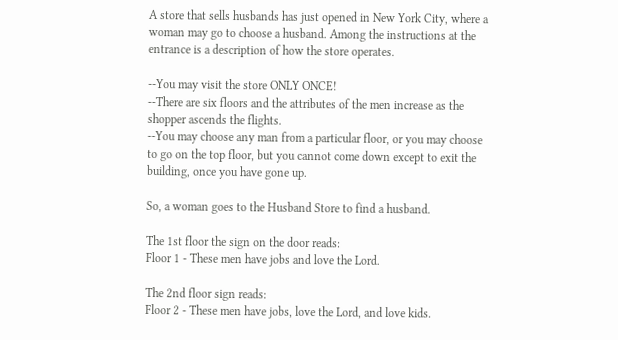A store that sells husbands has just opened in New York City, where a woman may go to choose a husband. Among the instructions at the entrance is a description of how the store operates.

--You may visit the store ONLY ONCE!
--There are six floors and the attributes of the men increase as the shopper ascends the flights.
--You may choose any man from a particular floor, or you may choose to go on the top floor, but you cannot come down except to exit the building, once you have gone up.

So, a woman goes to the Husband Store to find a husband.

The 1st floor the sign on the door reads:
Floor 1 - These men have jobs and love the Lord.

The 2nd floor sign reads:
Floor 2 - These men have jobs, love the Lord, and love kids.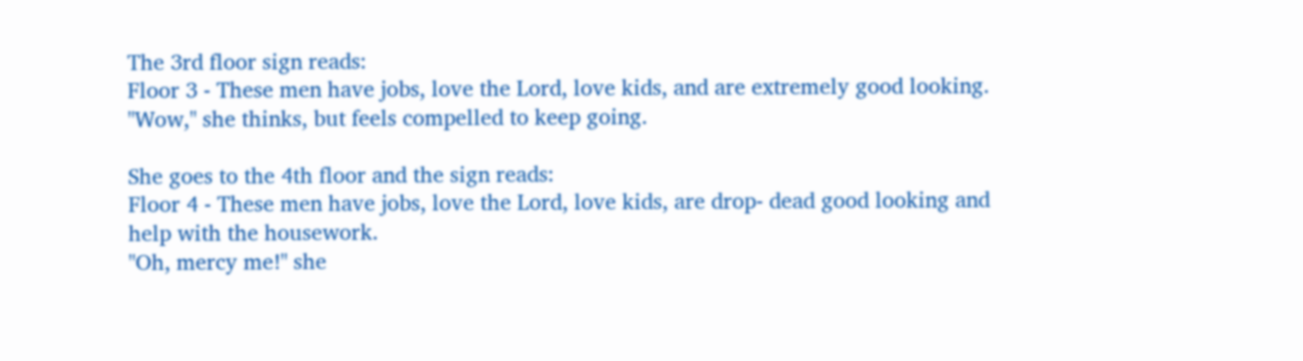The 3rd floor sign reads:
Floor 3 - These men have jobs, love the Lord, love kids, and are extremely good looking.
"Wow," she thinks, but feels compelled to keep going.

She goes to the 4th floor and the sign reads:
Floor 4 - These men have jobs, love the Lord, love kids, are drop- dead good looking and help with the housework.
"Oh, mercy me!" she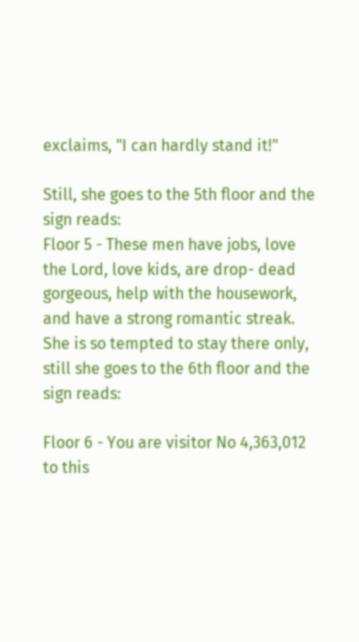exclaims, "I can hardly stand it!"

Still, she goes to the 5th floor and the sign reads:
Floor 5 - These men have jobs, love the Lord, love kids, are drop- dead gorgeous, help with the housework, and have a strong romantic streak.
She is so tempted to stay there only, still she goes to the 6th floor and the sign reads:

Floor 6 - You are visitor No 4,363,012 to this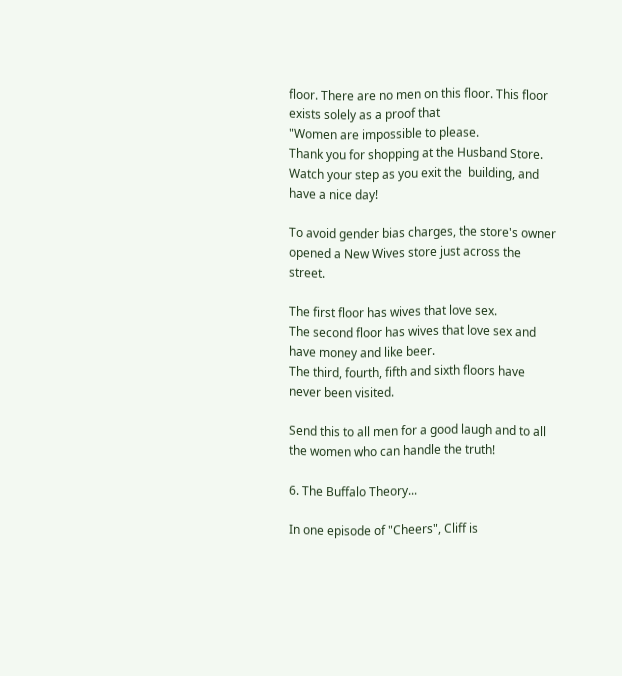floor. There are no men on this floor. This floor exists solely as a proof that
"Women are impossible to please.
Thank you for shopping at the Husband Store.
Watch your step as you exit the  building, and have a nice day!

To avoid gender bias charges, the store's owner opened a New Wives store just across the street.

The first floor has wives that love sex.
The second floor has wives that love sex and have money and like beer.
The third, fourth, fifth and sixth floors have never been visited.

Send this to all men for a good laugh and to all the women who can handle the truth!

6. The Buffalo Theory...

In one episode of "Cheers", Cliff is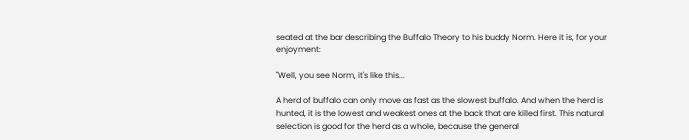seated at the bar describing the Buffalo Theory to his buddy Norm. Here it is, for your enjoyment:

"Well, you see Norm, it's like this...

A herd of buffalo can only move as fast as the slowest buffalo. And when the herd is hunted, it is the lowest and weakest ones at the back that are killed first. This natural selection is good for the herd as a whole, because the general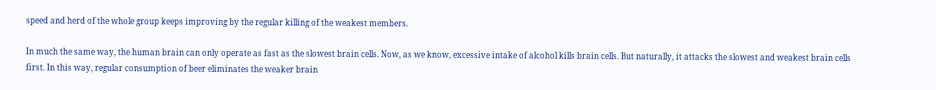speed and herd of the whole group keeps improving by the regular killing of the weakest members.

In much the same way, the human brain can only operate as fast as the slowest brain cells. Now, as we know, excessive intake of alcohol kills brain cells. But naturally, it attacks the slowest and weakest brain cells first. In this way, regular consumption of beer eliminates the weaker brain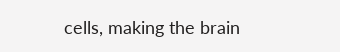cells, making the brain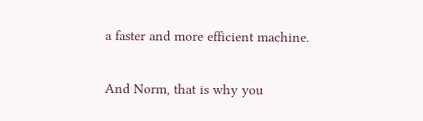a faster and more efficient machine.

And Norm, that is why you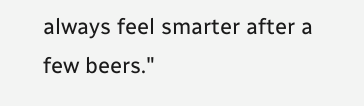always feel smarter after a few beers."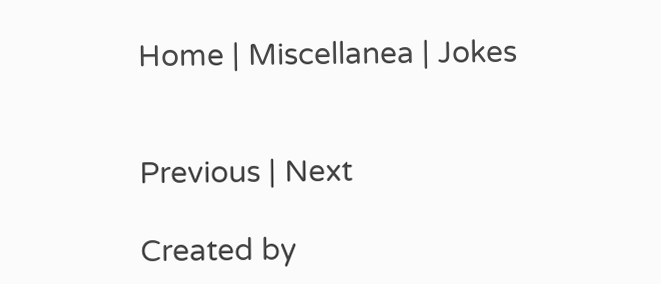Home | Miscellanea | Jokes


Previous | Next

Created by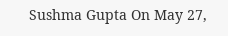Sushma Gupta On May 27,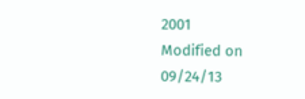2001
Modified on 09/24/13